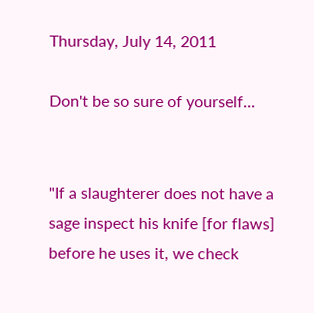Thursday, July 14, 2011

Don't be so sure of yourself...


"If a slaughterer does not have a sage inspect his knife [for flaws] before he uses it, we check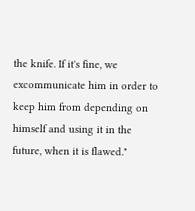the knife. If it's fine, we excommunicate him in order to keep him from depending on himself and using it in the future, when it is flawed."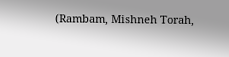(Rambam, Mishneh Torah,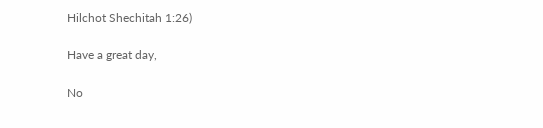Hilchot Shechitah 1:26)

Have a great day,

No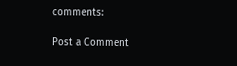comments:

Post a Comment